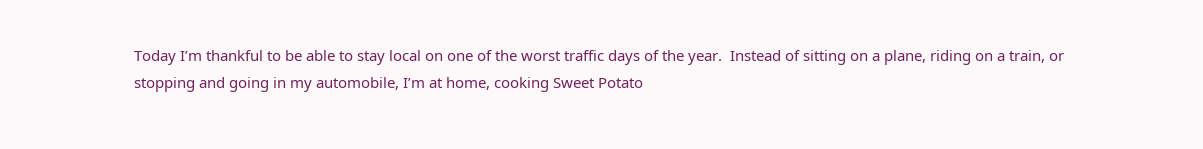Today I’m thankful to be able to stay local on one of the worst traffic days of the year.  Instead of sitting on a plane, riding on a train, or stopping and going in my automobile, I’m at home, cooking Sweet Potato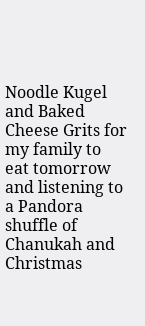Noodle Kugel and Baked Cheese Grits for my family to eat tomorrow and listening to a Pandora shuffle of Chanukah and Christmas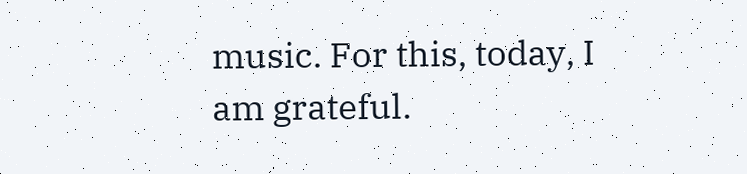music. For this, today, I am grateful.